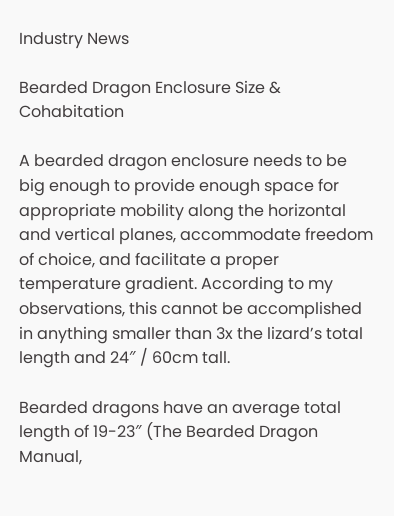Industry News

Bearded Dragon Enclosure Size & Cohabitation

A bearded dragon enclosure needs to be big enough to provide enough space for appropriate mobility along the horizontal and vertical planes, accommodate freedom of choice, and facilitate a proper temperature gradient. According to my observations, this cannot be accomplished in anything smaller than 3x the lizard’s total length and 24″ / 60cm tall.

Bearded dragons have an average total length of 19-23″ (The Bearded Dragon Manual,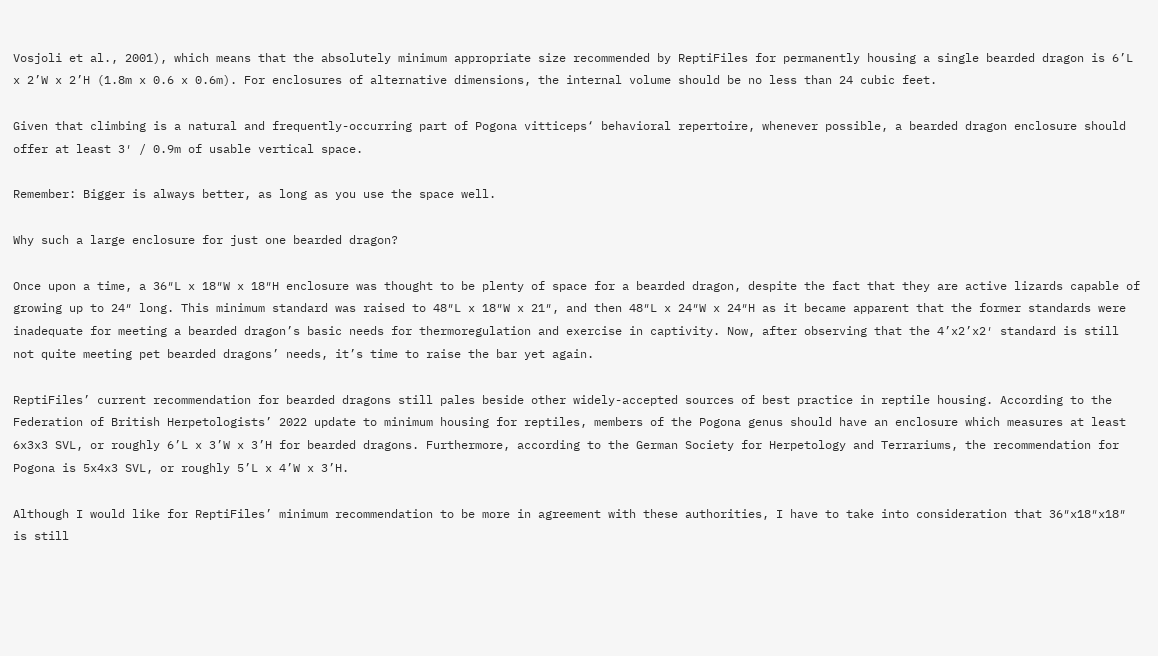Vosjoli et al., 2001), which means that the absolutely minimum appropriate size recommended by ReptiFiles for permanently housing a single bearded dragon is 6’L x 2’W x 2’H (1.8m x 0.6 x 0.6m). For enclosures of alternative dimensions, the internal volume should be no less than 24 cubic feet.

Given that climbing is a natural and frequently-occurring part of Pogona vitticeps‘ behavioral repertoire, whenever possible, a bearded dragon enclosure should offer at least 3′ / 0.9m of usable vertical space.

Remember: Bigger is always better, as long as you use the space well.

Why such a large enclosure for just one bearded dragon?

Once upon a time, a 36″L x 18″W x 18″H enclosure was thought to be plenty of space for a bearded dragon, despite the fact that they are active lizards capable of growing up to 24″ long. This minimum standard was raised to 48″L x 18″W x 21″, and then 48″L x 24″W x 24″H as it became apparent that the former standards were inadequate for meeting a bearded dragon’s basic needs for thermoregulation and exercise in captivity. Now, after observing that the 4’x2’x2′ standard is still not quite meeting pet bearded dragons’ needs, it’s time to raise the bar yet again.

ReptiFiles’ current recommendation for bearded dragons still pales beside other widely-accepted sources of best practice in reptile housing. According to the Federation of British Herpetologists’ 2022 update to minimum housing for reptiles, members of the Pogona genus should have an enclosure which measures at least 6x3x3 SVL, or roughly 6’L x 3’W x 3’H for bearded dragons. Furthermore, according to the German Society for Herpetology and Terrariums, the recommendation for Pogona is 5x4x3 SVL, or roughly 5’L x 4’W x 3’H.

Although I would like for ReptiFiles’ minimum recommendation to be more in agreement with these authorities, I have to take into consideration that 36″x18″x18″ is still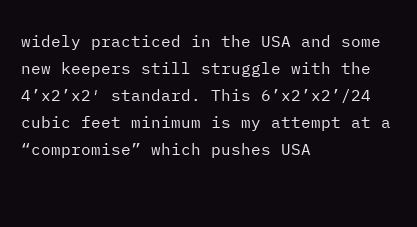widely practiced in the USA and some new keepers still struggle with the 4’x2’x2′ standard. This 6’x2’x2’/24 cubic feet minimum is my attempt at a “compromise” which pushes USA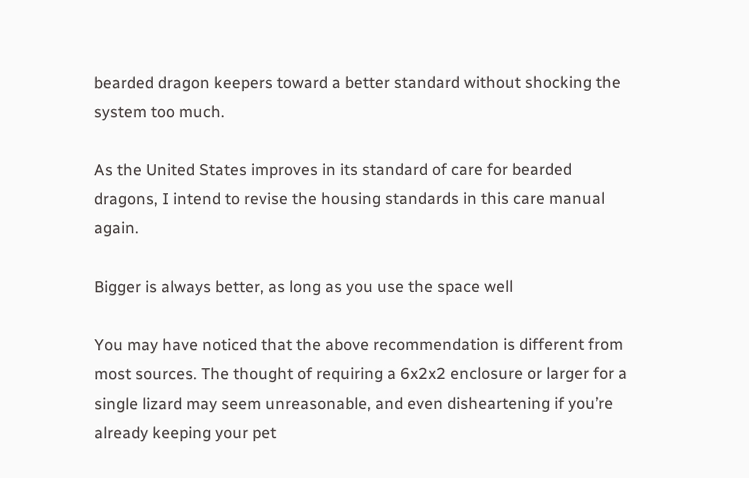bearded dragon keepers toward a better standard without shocking the system too much.

As the United States improves in its standard of care for bearded dragons, I intend to revise the housing standards in this care manual again.

Bigger is always better, as long as you use the space well

You may have noticed that the above recommendation is different from most sources. The thought of requiring a 6x2x2 enclosure or larger for a single lizard may seem unreasonable, and even disheartening if you’re already keeping your pet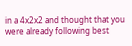in a 4x2x2 and thought that you were already following best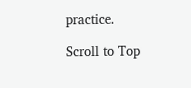practice.

Scroll to Top